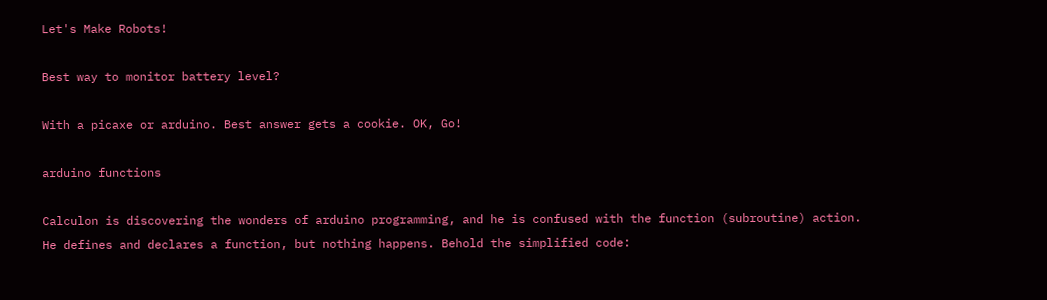Let's Make Robots!

Best way to monitor battery level?

With a picaxe or arduino. Best answer gets a cookie. OK, Go!

arduino functions

Calculon is discovering the wonders of arduino programming, and he is confused with the function (subroutine) action. He defines and declares a function, but nothing happens. Behold the simplified code: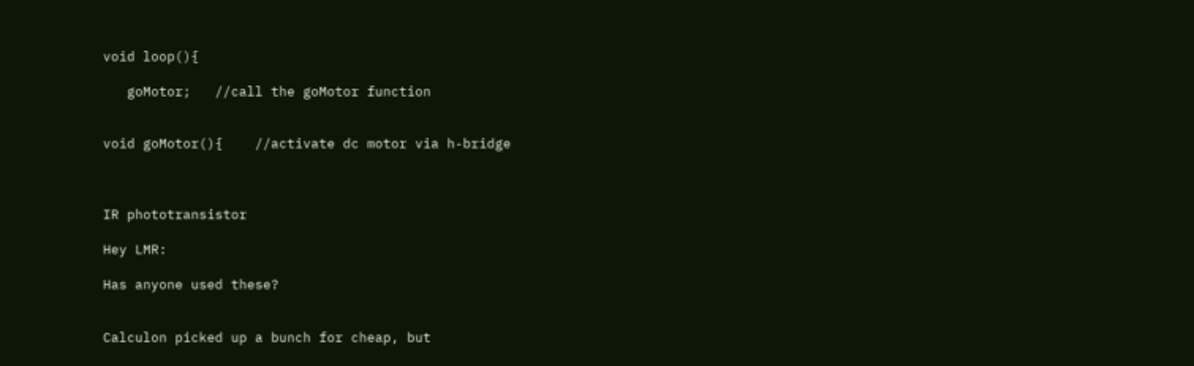void loop(){

   goMotor;   //call the goMotor function


void goMotor(){    //activate dc motor via h-bridge



IR phototransistor

Hey LMR:

Has anyone used these?


Calculon picked up a bunch for cheap, but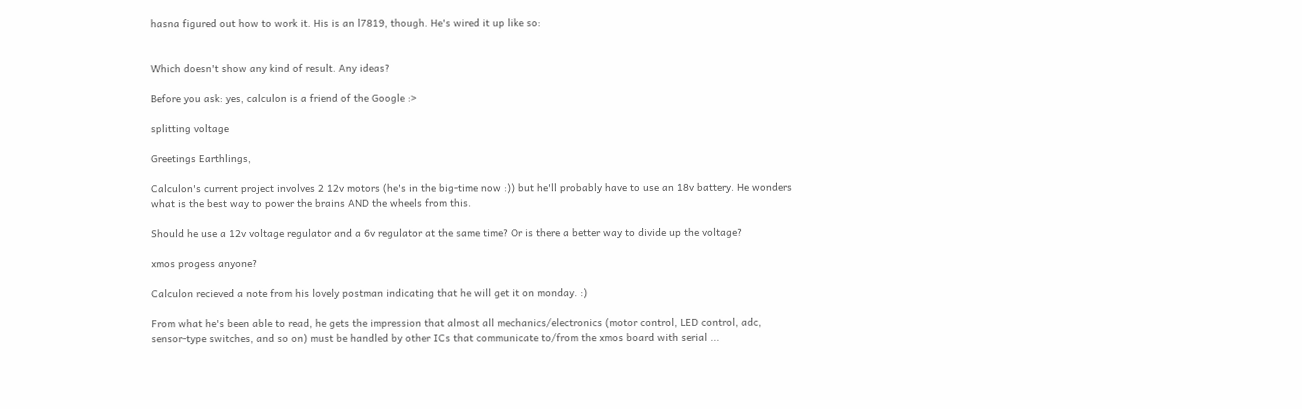hasna figured out how to work it. His is an l7819, though. He's wired it up like so:


Which doesn't show any kind of result. Any ideas?

Before you ask: yes, calculon is a friend of the Google :>

splitting voltage

Greetings Earthlings,

Calculon's current project involves 2 12v motors (he's in the big-time now :)) but he'll probably have to use an 18v battery. He wonders what is the best way to power the brains AND the wheels from this.

Should he use a 12v voltage regulator and a 6v regulator at the same time? Or is there a better way to divide up the voltage?

xmos progess anyone?

Calculon recieved a note from his lovely postman indicating that he will get it on monday. :)

From what he's been able to read, he gets the impression that almost all mechanics/electronics (motor control, LED control, adc, sensor-type switches, and so on) must be handled by other ICs that communicate to/from the xmos board with serial ...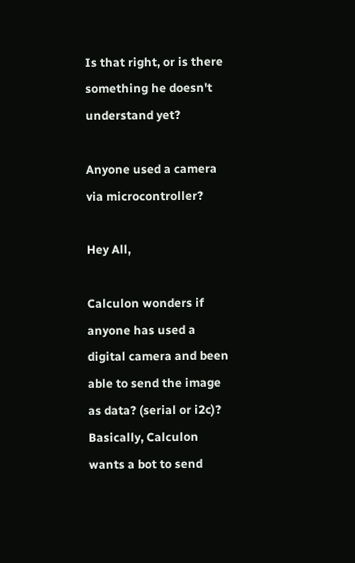Is that right, or is there something he doesn't understand yet?

Anyone used a camera via microcontroller?

Hey All,

Calculon wonders if anyone has used a digital camera and been able to send the image as data? (serial or i2c)? Basically, Calculon wants a bot to send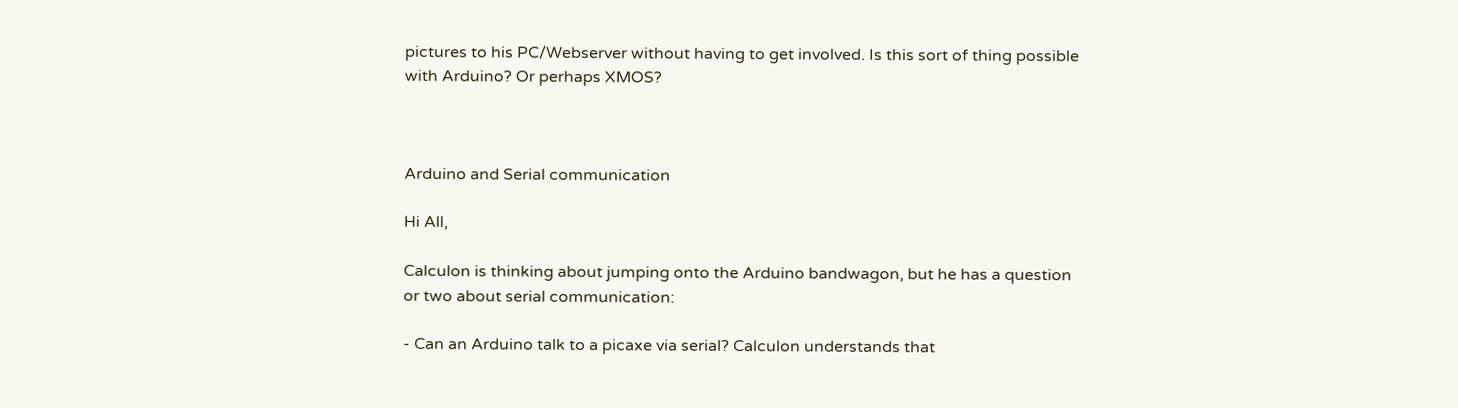pictures to his PC/Webserver without having to get involved. Is this sort of thing possible with Arduino? Or perhaps XMOS?



Arduino and Serial communication

Hi All,

Calculon is thinking about jumping onto the Arduino bandwagon, but he has a question or two about serial communication:

- Can an Arduino talk to a picaxe via serial? Calculon understands that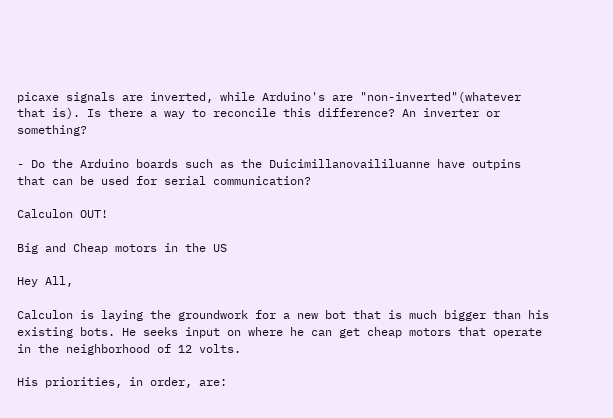picaxe signals are inverted, while Arduino's are "non-inverted"(whatever that is). Is there a way to reconcile this difference? An inverter or something?

- Do the Arduino boards such as the Duicimillanovaililuanne have outpins that can be used for serial communication?

Calculon OUT!

Big and Cheap motors in the US

Hey All,

Calculon is laying the groundwork for a new bot that is much bigger than his existing bots. He seeks input on where he can get cheap motors that operate in the neighborhood of 12 volts.

His priorities, in order, are: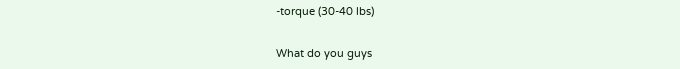-torque (30-40 lbs)


What do you guys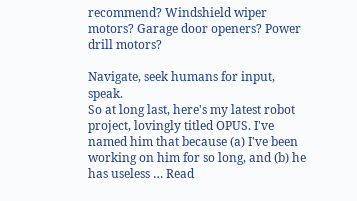recommend? Windshield wiper motors? Garage door openers? Power drill motors?

Navigate, seek humans for input, speak.
So at long last, here's my latest robot project, lovingly titled OPUS. I've named him that because (a) I've been working on him for so long, and (b) he has useless … Read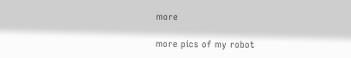more

more pics of my robot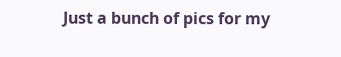Just a bunch of pics for my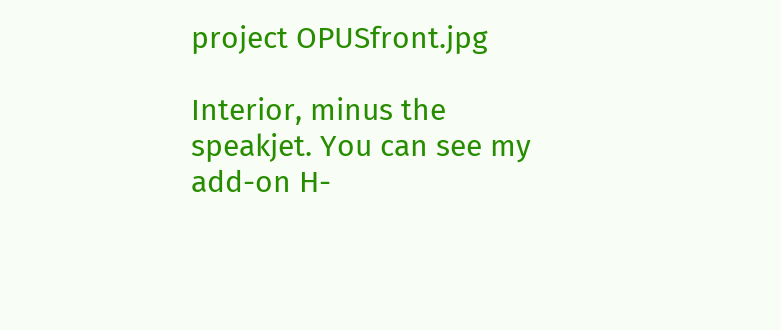project OPUSfront.jpg

Interior, minus the speakjet. You can see my add-on H-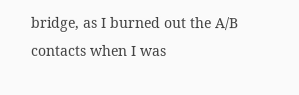bridge, as I burned out the A/B contacts when I was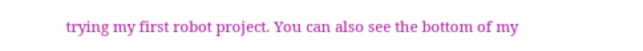trying my first robot project. You can also see the bottom of my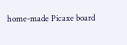home-made Picaxe board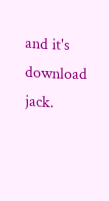and it's download jack.